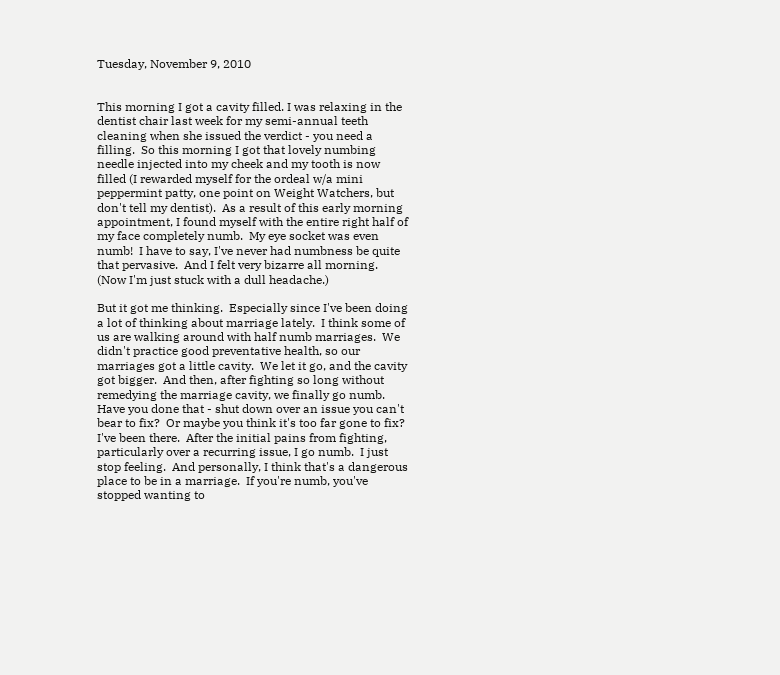Tuesday, November 9, 2010


This morning I got a cavity filled. I was relaxing in the dentist chair last week for my semi-annual teeth cleaning when she issued the verdict - you need a filling.  So this morning I got that lovely numbing needle injected into my cheek and my tooth is now filled (I rewarded myself for the ordeal w/a mini peppermint patty, one point on Weight Watchers, but don't tell my dentist).  As a result of this early morning appointment, I found myself with the entire right half of my face completely numb.  My eye socket was even numb!  I have to say, I've never had numbness be quite that pervasive.  And I felt very bizarre all morning.  (Now I'm just stuck with a dull headache.)

But it got me thinking.  Especially since I've been doing a lot of thinking about marriage lately.  I think some of us are walking around with half numb marriages.  We didn't practice good preventative health, so our marriages got a little cavity.  We let it go, and the cavity got bigger.  And then, after fighting so long without remedying the marriage cavity, we finally go numb.  Have you done that - shut down over an issue you can't bear to fix?  Or maybe you think it's too far gone to fix?  I've been there.  After the initial pains from fighting, particularly over a recurring issue, I go numb.  I just stop feeling.  And personally, I think that's a dangerous place to be in a marriage.  If you're numb, you've stopped wanting to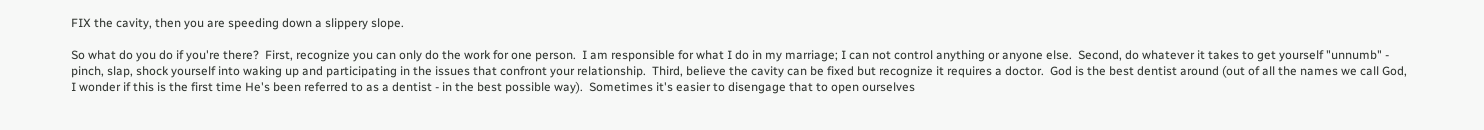FIX the cavity, then you are speeding down a slippery slope.

So what do you do if you're there?  First, recognize you can only do the work for one person.  I am responsible for what I do in my marriage; I can not control anything or anyone else.  Second, do whatever it takes to get yourself "unnumb" - pinch, slap, shock yourself into waking up and participating in the issues that confront your relationship.  Third, believe the cavity can be fixed but recognize it requires a doctor.  God is the best dentist around (out of all the names we call God, I wonder if this is the first time He's been referred to as a dentist - in the best possible way).  Sometimes it's easier to disengage that to open ourselves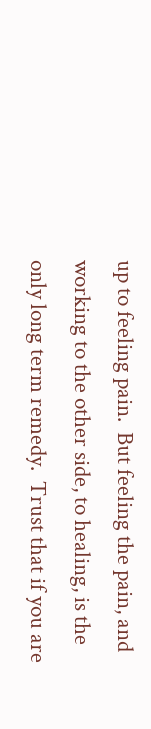up to feeling pain.  But feeling the pain, and working to the other side, to healing, is the only long term remedy.  Trust that if you are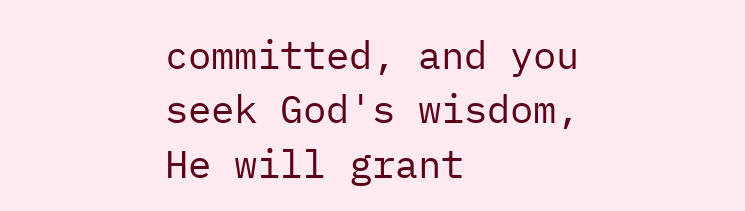committed, and you seek God's wisdom, He will grant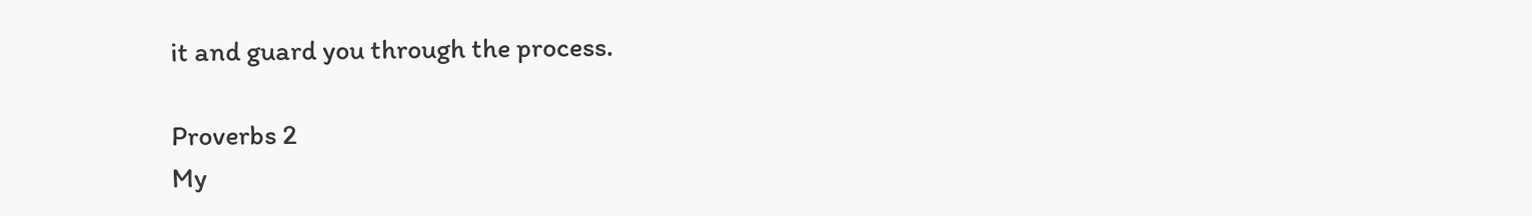it and guard you through the process.

Proverbs 2
My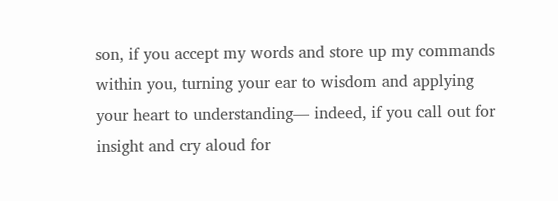son, if you accept my words and store up my commands within you, turning your ear to wisdom and applying your heart to understanding— indeed, if you call out for insight and cry aloud for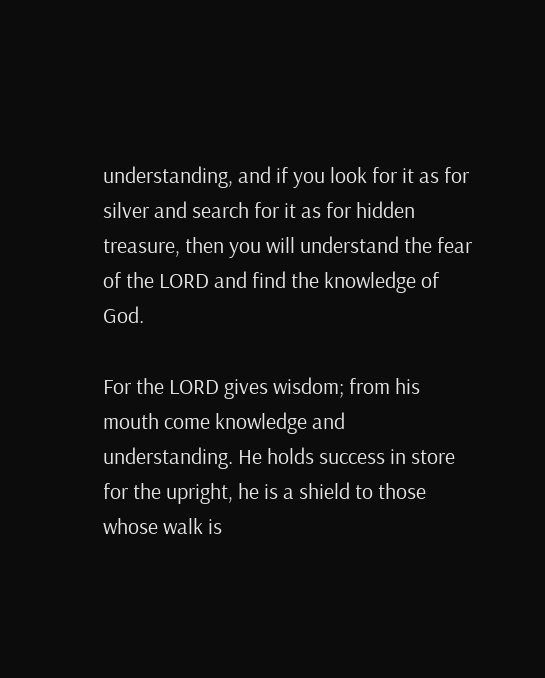understanding, and if you look for it as for silver and search for it as for hidden treasure, then you will understand the fear of the LORD and find the knowledge of God.

For the LORD gives wisdom; from his mouth come knowledge and understanding. He holds success in store for the upright, he is a shield to those whose walk is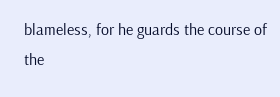blameless, for he guards the course of the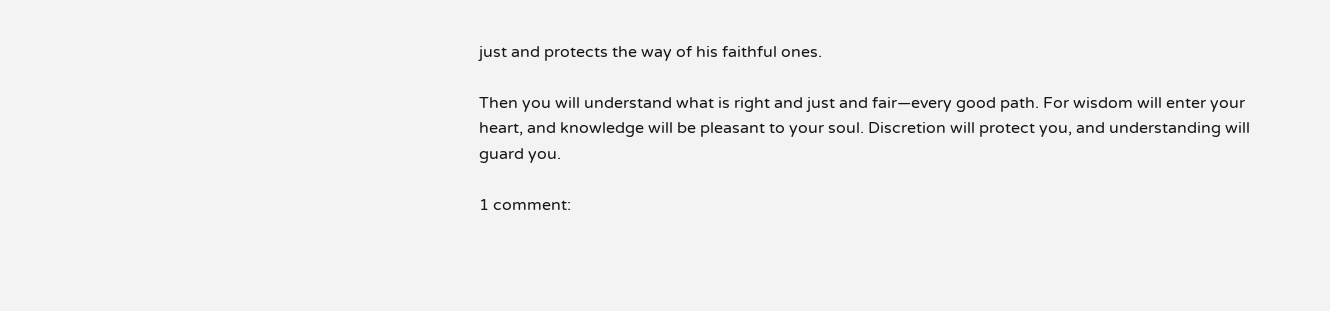just and protects the way of his faithful ones.

Then you will understand what is right and just and fair—every good path. For wisdom will enter your heart, and knowledge will be pleasant to your soul. Discretion will protect you, and understanding will guard you.

1 comment: